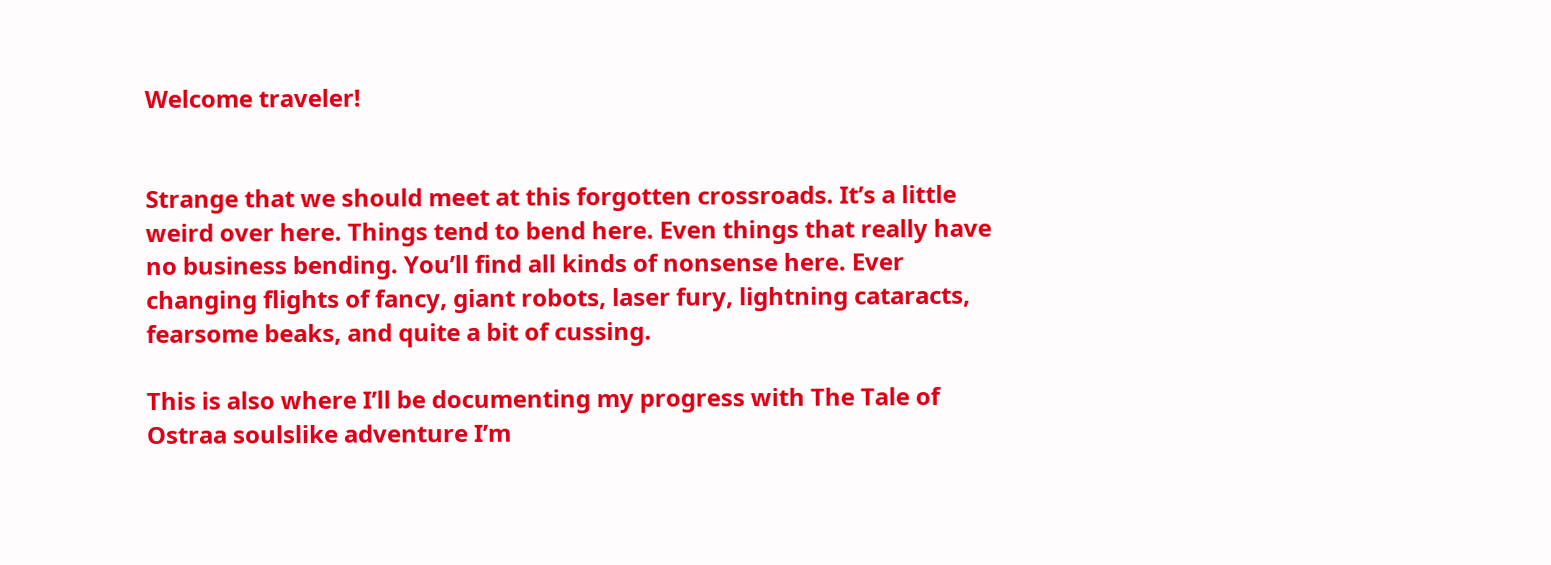Welcome traveler!


Strange that we should meet at this forgotten crossroads. It’s a little weird over here. Things tend to bend here. Even things that really have no business bending. You’ll find all kinds of nonsense here. Ever changing flights of fancy, giant robots, laser fury, lightning cataracts, fearsome beaks, and quite a bit of cussing.

This is also where I’ll be documenting my progress with The Tale of Ostraa soulslike adventure I’m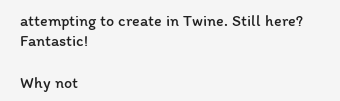attempting to create in Twine. Still here? Fantastic!

Why not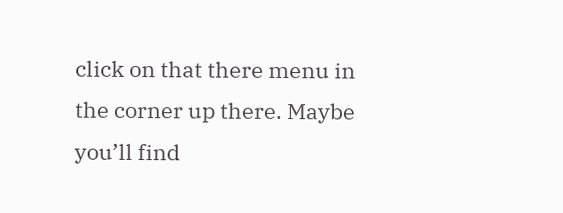click on that there menu in the corner up there. Maybe you’ll find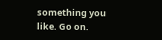something you like. Go on.